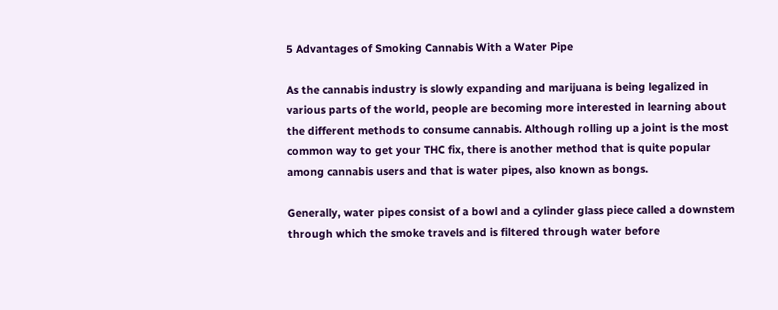5 Advantages of Smoking Cannabis With a Water Pipe

As the cannabis industry is slowly expanding and marijuana is being legalized in various parts of the world, people are becoming more interested in learning about the different methods to consume cannabis. Although rolling up a joint is the most common way to get your THC fix, there is another method that is quite popular among cannabis users and that is water pipes, also known as bongs.

Generally, water pipes consist of a bowl and a cylinder glass piece called a downstem through which the smoke travels and is filtered through water before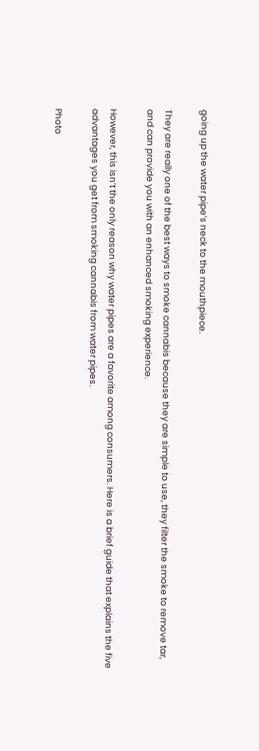going up the water pipe’s neck to the mouthpiece.

They are really one of the best ways to smoke cannabis because they are simple to use, they filter the smoke to remove tar, and can provide you with an enhanced smoking experience.

However, this isn’t the only reason why water pipes are a favorite among consumers. Here is a brief guide that explains the five advantages you get from smoking cannabis from water pipes.

Photo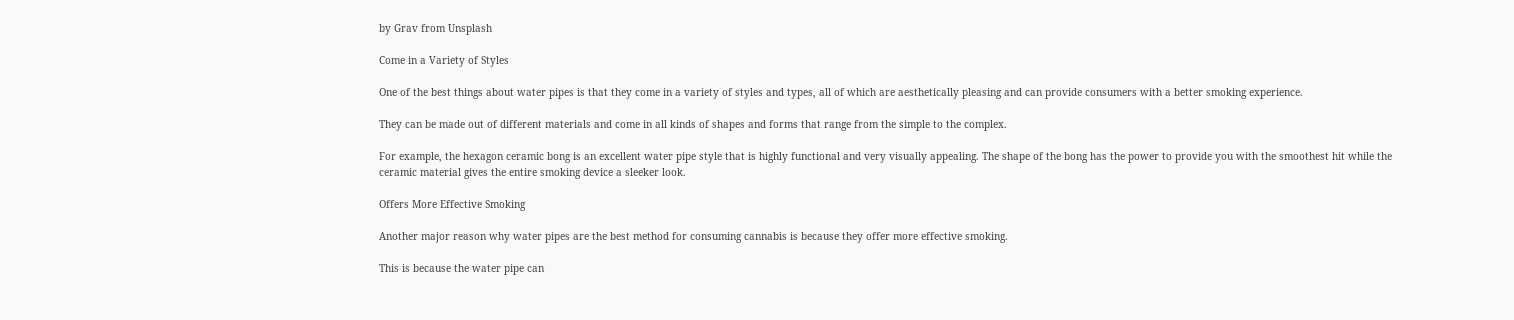by Grav from Unsplash

Come in a Variety of Styles

One of the best things about water pipes is that they come in a variety of styles and types, all of which are aesthetically pleasing and can provide consumers with a better smoking experience.

They can be made out of different materials and come in all kinds of shapes and forms that range from the simple to the complex.

For example, the hexagon ceramic bong is an excellent water pipe style that is highly functional and very visually appealing. The shape of the bong has the power to provide you with the smoothest hit while the ceramic material gives the entire smoking device a sleeker look.

Offers More Effective Smoking

Another major reason why water pipes are the best method for consuming cannabis is because they offer more effective smoking.

This is because the water pipe can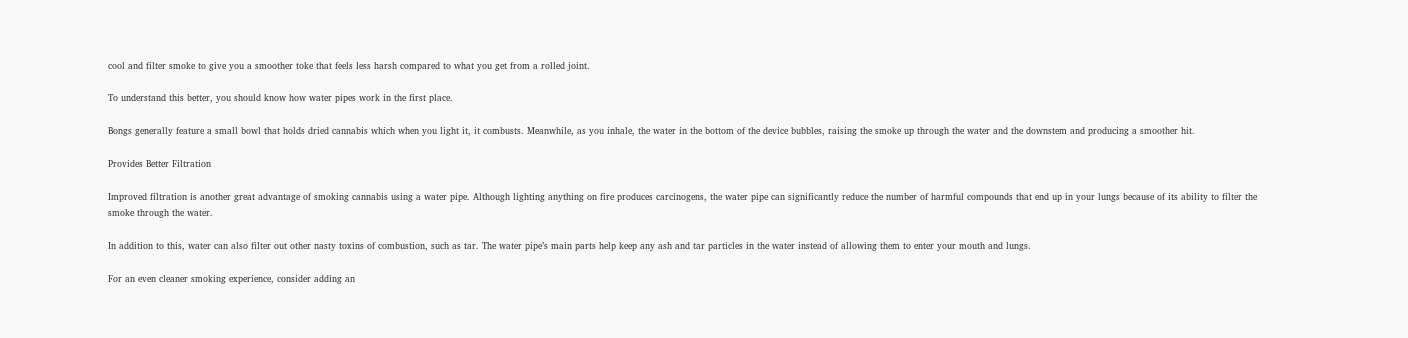cool and filter smoke to give you a smoother toke that feels less harsh compared to what you get from a rolled joint.

To understand this better, you should know how water pipes work in the first place.

Bongs generally feature a small bowl that holds dried cannabis which when you light it, it combusts. Meanwhile, as you inhale, the water in the bottom of the device bubbles, raising the smoke up through the water and the downstem and producing a smoother hit.

Provides Better Filtration

Improved filtration is another great advantage of smoking cannabis using a water pipe. Although lighting anything on fire produces carcinogens, the water pipe can significantly reduce the number of harmful compounds that end up in your lungs because of its ability to filter the smoke through the water.

In addition to this, water can also filter out other nasty toxins of combustion, such as tar. The water pipe’s main parts help keep any ash and tar particles in the water instead of allowing them to enter your mouth and lungs.

For an even cleaner smoking experience, consider adding an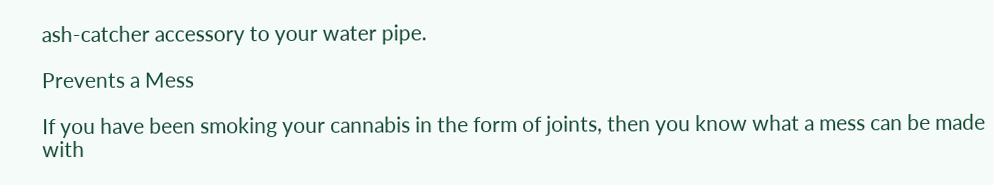ash-catcher accessory to your water pipe.

Prevents a Mess

If you have been smoking your cannabis in the form of joints, then you know what a mess can be made with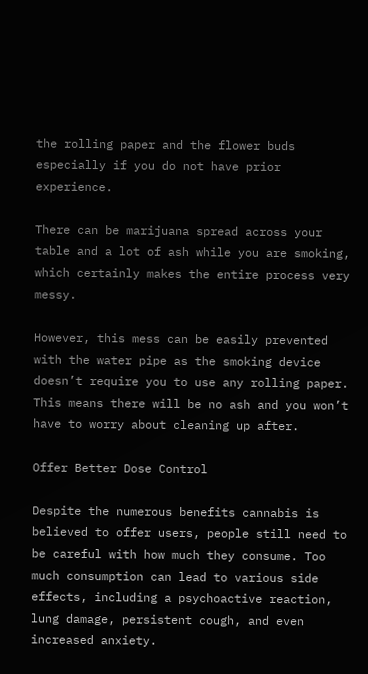the rolling paper and the flower buds especially if you do not have prior experience.

There can be marijuana spread across your table and a lot of ash while you are smoking, which certainly makes the entire process very messy.

However, this mess can be easily prevented with the water pipe as the smoking device doesn’t require you to use any rolling paper. This means there will be no ash and you won’t have to worry about cleaning up after.

Offer Better Dose Control

Despite the numerous benefits cannabis is believed to offer users, people still need to be careful with how much they consume. Too much consumption can lead to various side effects, including a psychoactive reaction, lung damage, persistent cough, and even increased anxiety.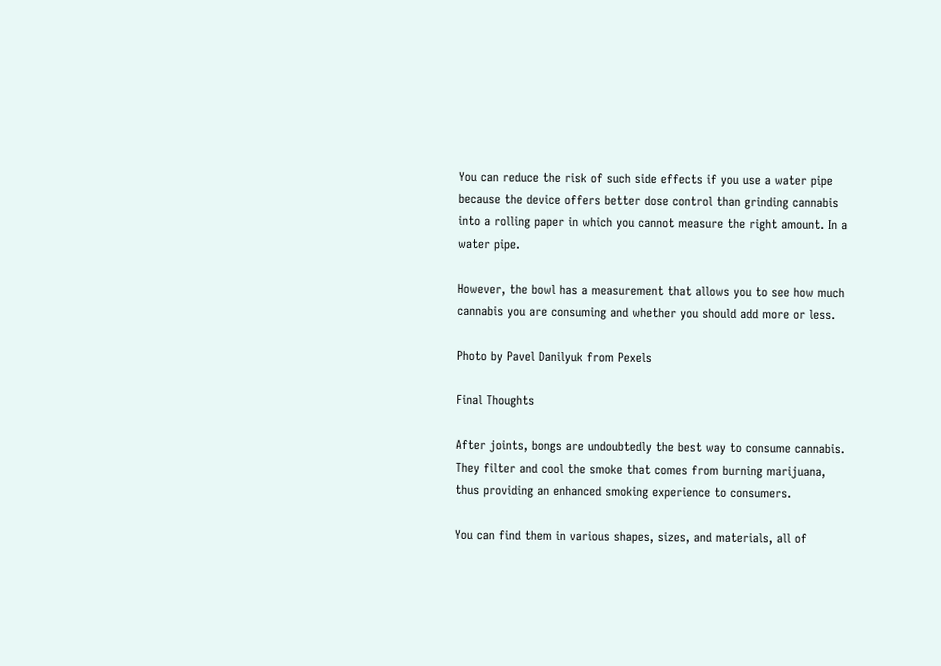You can reduce the risk of such side effects if you use a water pipe because the device offers better dose control than grinding cannabis into a rolling paper in which you cannot measure the right amount. In a water pipe.

However, the bowl has a measurement that allows you to see how much cannabis you are consuming and whether you should add more or less.

Photo by Pavel Danilyuk from Pexels

Final Thoughts

After joints, bongs are undoubtedly the best way to consume cannabis. They filter and cool the smoke that comes from burning marijuana, thus providing an enhanced smoking experience to consumers.

You can find them in various shapes, sizes, and materials, all of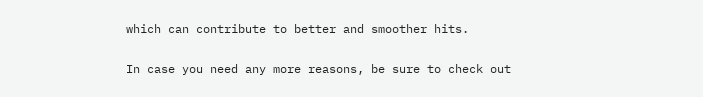which can contribute to better and smoother hits.

In case you need any more reasons, be sure to check out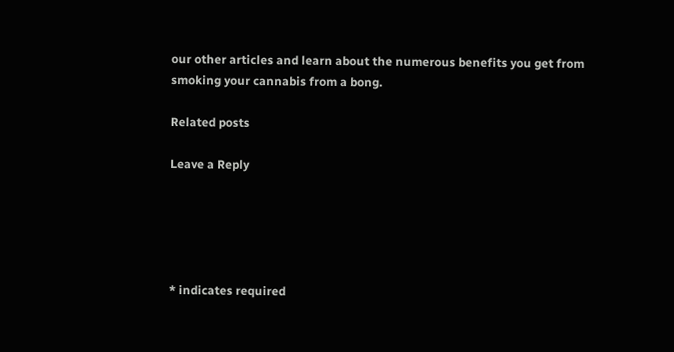our other articles and learn about the numerous benefits you get from smoking your cannabis from a bong.

Related posts

Leave a Reply





* indicates required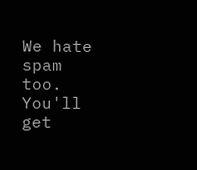We hate spam too. You'll get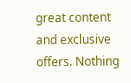great content and exclusive offers. Nothing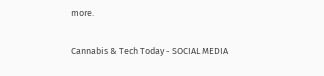more.


Cannabis & Tech Today - SOCIAL MEDIA